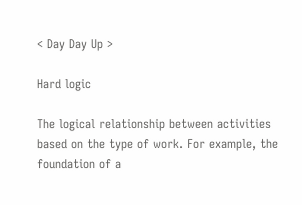< Day Day Up >

Hard logic

The logical relationship between activities based on the type of work. For example, the foundation of a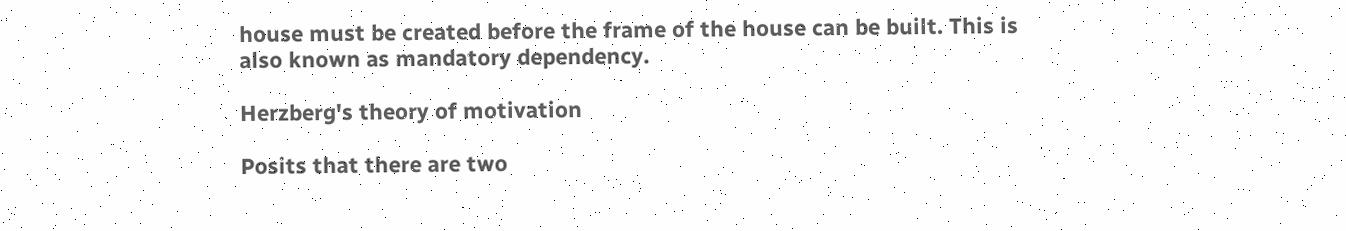house must be created before the frame of the house can be built. This is also known as mandatory dependency.

Herzberg's theory of motivation

Posits that there are two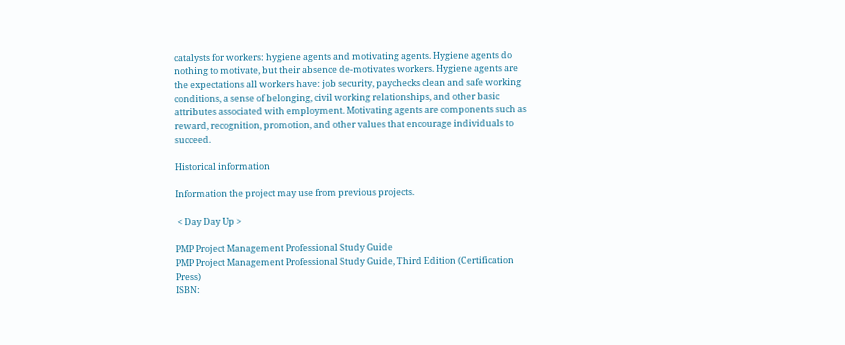catalysts for workers: hygiene agents and motivating agents. Hygiene agents do nothing to motivate, but their absence de-motivates workers. Hygiene agents are the expectations all workers have: job security, paychecks clean and safe working conditions, a sense of belonging, civil working relationships, and other basic attributes associated with employment. Motivating agents are components such as reward, recognition, promotion, and other values that encourage individuals to succeed.

Historical information

Information the project may use from previous projects.

 < Day Day Up >

PMP Project Management Professional Study Guide
PMP Project Management Professional Study Guide, Third Edition (Certification Press)
ISBN: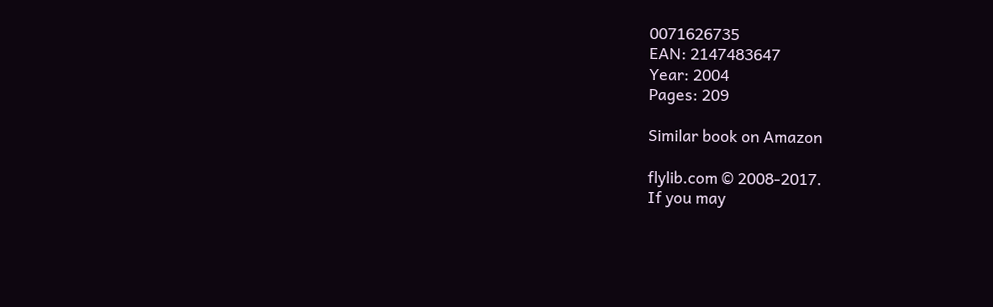0071626735
EAN: 2147483647
Year: 2004
Pages: 209

Similar book on Amazon

flylib.com © 2008-2017.
If you may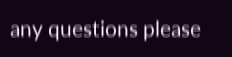any questions please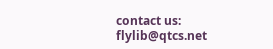contact us: flylib@qtcs.net